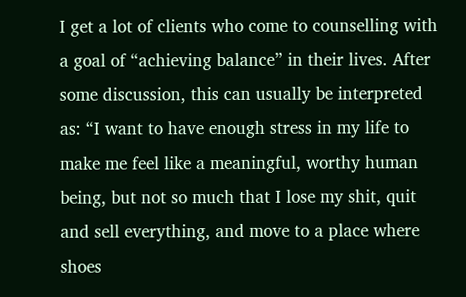I get a lot of clients who come to counselling with a goal of “achieving balance” in their lives. After some discussion, this can usually be interpreted as: “I want to have enough stress in my life to make me feel like a meaningful, worthy human being, but not so much that I lose my shit, quit and sell everything, and move to a place where shoes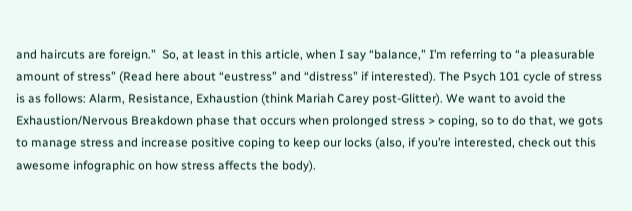and haircuts are foreign.”  So, at least in this article, when I say “balance,” I’m referring to “a pleasurable amount of stress” (Read here about “eustress” and “distress” if interested). The Psych 101 cycle of stress is as follows: Alarm, Resistance, Exhaustion (think Mariah Carey post-Glitter). We want to avoid the Exhaustion/Nervous Breakdown phase that occurs when prolonged stress > coping, so to do that, we gots to manage stress and increase positive coping to keep our locks (also, if you’re interested, check out this awesome infographic on how stress affects the body).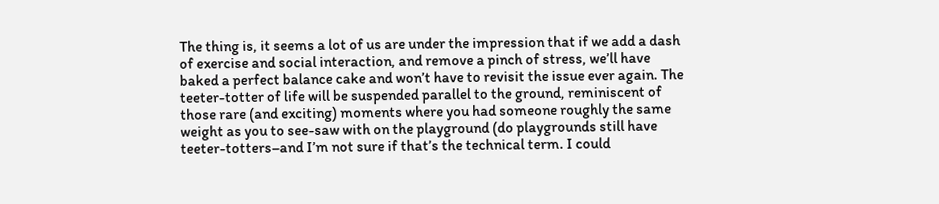The thing is, it seems a lot of us are under the impression that if we add a dash of exercise and social interaction, and remove a pinch of stress, we’ll have baked a perfect balance cake and won’t have to revisit the issue ever again. The teeter-totter of life will be suspended parallel to the ground, reminiscent of those rare (and exciting) moments where you had someone roughly the same weight as you to see-saw with on the playground (do playgrounds still have teeter-totters–and I’m not sure if that’s the technical term. I could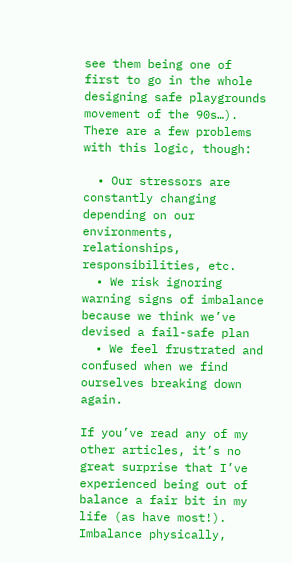see them being one of first to go in the whole designing safe playgrounds movement of the 90s…). There are a few problems with this logic, though:

  • Our stressors are constantly changing depending on our environments, relationships, responsibilities, etc.
  • We risk ignoring warning signs of imbalance because we think we’ve devised a fail-safe plan
  • We feel frustrated and confused when we find ourselves breaking down again.

If you’ve read any of my other articles, it’s no great surprise that I’ve experienced being out of balance a fair bit in my life (as have most!).  Imbalance physically,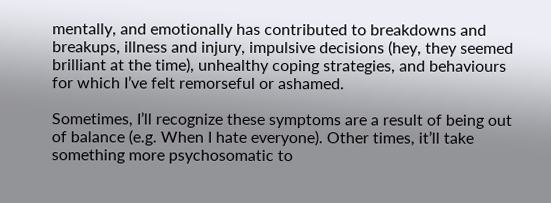mentally, and emotionally has contributed to breakdowns and breakups, illness and injury, impulsive decisions (hey, they seemed brilliant at the time), unhealthy coping strategies, and behaviours for which I’ve felt remorseful or ashamed.

Sometimes, I’ll recognize these symptoms are a result of being out of balance (e.g. When I hate everyone). Other times, it’ll take something more psychosomatic to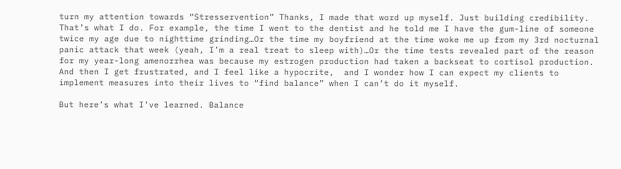turn my attention towards “Stresservention” Thanks, I made that word up myself. Just building credibility. That’s what I do. For example, the time I went to the dentist and he told me I have the gum-line of someone twice my age due to nighttime grinding…Or the time my boyfriend at the time woke me up from my 3rd nocturnal panic attack that week (yeah, I’m a real treat to sleep with)…Or the time tests revealed part of the reason for my year-long amenorrhea was because my estrogen production had taken a backseat to cortisol production. And then I get frustrated, and I feel like a hypocrite,  and I wonder how I can expect my clients to implement measures into their lives to “find balance” when I can’t do it myself.

But here’s what I’ve learned. Balance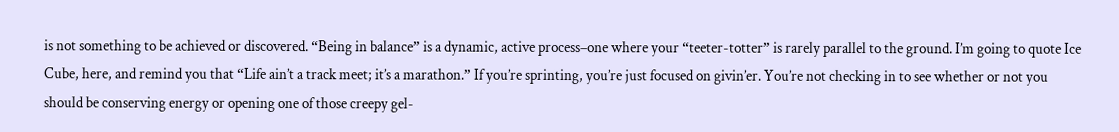is not something to be achieved or discovered. “Being in balance” is a dynamic, active process–one where your “teeter-totter” is rarely parallel to the ground. I’m going to quote Ice Cube, here, and remind you that “Life ain’t a track meet; it’s a marathon.” If you’re sprinting, you’re just focused on givin’er. You’re not checking in to see whether or not you should be conserving energy or opening one of those creepy gel-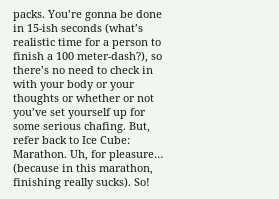packs. You’re gonna be done in 15-ish seconds (what’s realistic time for a person to finish a 100 meter-dash?), so there’s no need to check in with your body or your thoughts or whether or not you’ve set yourself up for some serious chafing. But, refer back to Ice Cube: Marathon. Uh, for pleasure… (because in this marathon, finishing really sucks). So!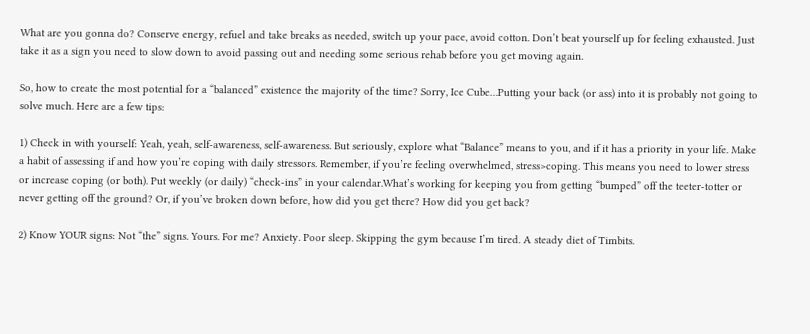What are you gonna do? Conserve energy, refuel and take breaks as needed, switch up your pace, avoid cotton. Don’t beat yourself up for feeling exhausted. Just take it as a sign you need to slow down to avoid passing out and needing some serious rehab before you get moving again.

So, how to create the most potential for a “balanced” existence the majority of the time? Sorry, Ice Cube…Putting your back (or ass) into it is probably not going to solve much. Here are a few tips:

1) Check in with yourself: Yeah, yeah, self-awareness, self-awareness. But seriously, explore what “Balance” means to you, and if it has a priority in your life. Make a habit of assessing if and how you’re coping with daily stressors. Remember, if you’re feeling overwhelmed, stress>coping. This means you need to lower stress or increase coping (or both). Put weekly (or daily) “check-ins” in your calendar.What’s working for keeping you from getting “bumped” off the teeter-totter or never getting off the ground? Or, if you’ve broken down before, how did you get there? How did you get back?

2) Know YOUR signs: Not “the” signs. Yours. For me? Anxiety. Poor sleep. Skipping the gym because I’m tired. A steady diet of Timbits.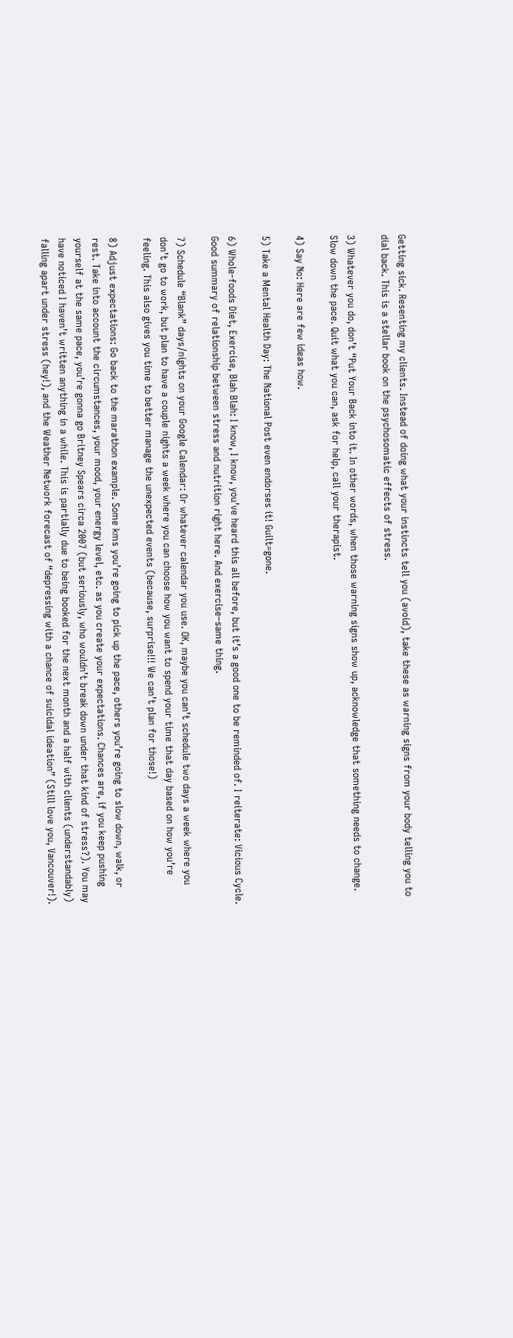Getting sick. Resenting my clients. Instead of doing what your instincts tell you (avoid), take these as warning signs from your body telling you to dial back. This is a stellar book on the psychosomatic effects of stress.

3) Whatever you do, don’t “Put Your Back into it. In other words, when those warning signs show up, acknowledge that something needs to change. Slow down the pace. Quit what you can, ask for help, call your therapist.

4) Say No: Here are few ideas how.

5) Take a Mental Health Day: The National Post even endorses it! Guilt=gone.

6) Whole-foods Diet, Exercise, Blah Blah: I know, I know, you’ve heard this all before, but it’s a good one to be reminded of. I reiterate: Vicious Cycle. Good summary of relationship between stress and nutrition right here. And exercise–same thing.

7) Schedule “Blank” days/nights on your Google Calendar: Or whatever calendar you use. OK, maybe you can’t schedule two days a week where you don’t go to work, but plan to have a couple nights a week where you can choose how you want to spend your time that day based on how you’re feeling. This also gives you time to better manage the unexpected events (because, surprise!!! We can’t plan for those!)

8) Adjust expectations: Go back to the marathon example. Some kms you’re going to pick up the pace, others you’re going to slow down, walk, or rest. Take into account the circumstances, your mood, your energy level, etc. as you create your expectations. Chances are, if you keep pushing yourself at the same pace, you’re gonna go Britney Spears circa 2007 (but seriously, who wouldn’t break down under that kind of stress?). You may have noticed I haven’t written anything in a while. This is partially due to being booked for the next month and a half with clients (understandably) falling apart under stress (hey!), and the Weather Network forecast of “depressing with a chance of suicidal ideation” (Still love you, Vancouver!).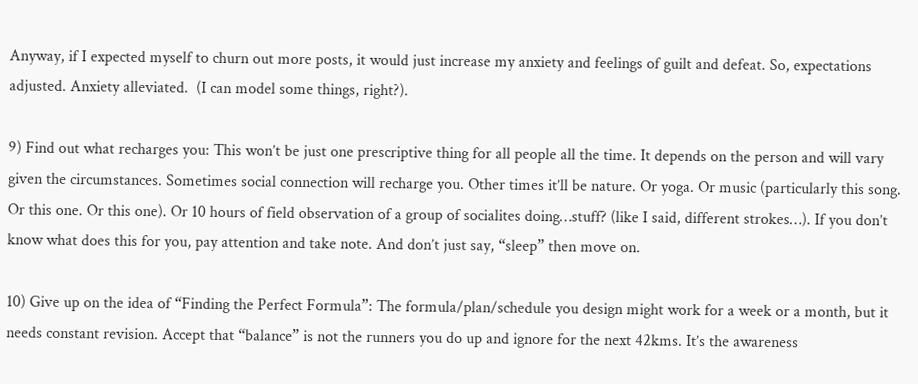Anyway, if I expected myself to churn out more posts, it would just increase my anxiety and feelings of guilt and defeat. So, expectations adjusted. Anxiety alleviated.  (I can model some things, right?).

9) Find out what recharges you: This won’t be just one prescriptive thing for all people all the time. It depends on the person and will vary given the circumstances. Sometimes social connection will recharge you. Other times it’ll be nature. Or yoga. Or music (particularly this song. Or this one. Or this one). Or 10 hours of field observation of a group of socialites doing…stuff? (like I said, different strokes…). If you don’t know what does this for you, pay attention and take note. And don’t just say, “sleep” then move on.

10) Give up on the idea of “Finding the Perfect Formula”: The formula/plan/schedule you design might work for a week or a month, but it needs constant revision. Accept that “balance” is not the runners you do up and ignore for the next 42kms. It’s the awareness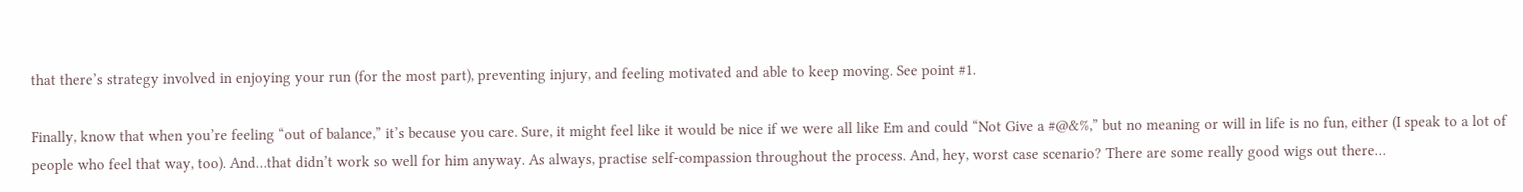that there’s strategy involved in enjoying your run (for the most part), preventing injury, and feeling motivated and able to keep moving. See point #1.

Finally, know that when you’re feeling “out of balance,” it’s because you care. Sure, it might feel like it would be nice if we were all like Em and could “Not Give a #@&%,” but no meaning or will in life is no fun, either (I speak to a lot of people who feel that way, too). And…that didn’t work so well for him anyway. As always, practise self-compassion throughout the process. And, hey, worst case scenario? There are some really good wigs out there…